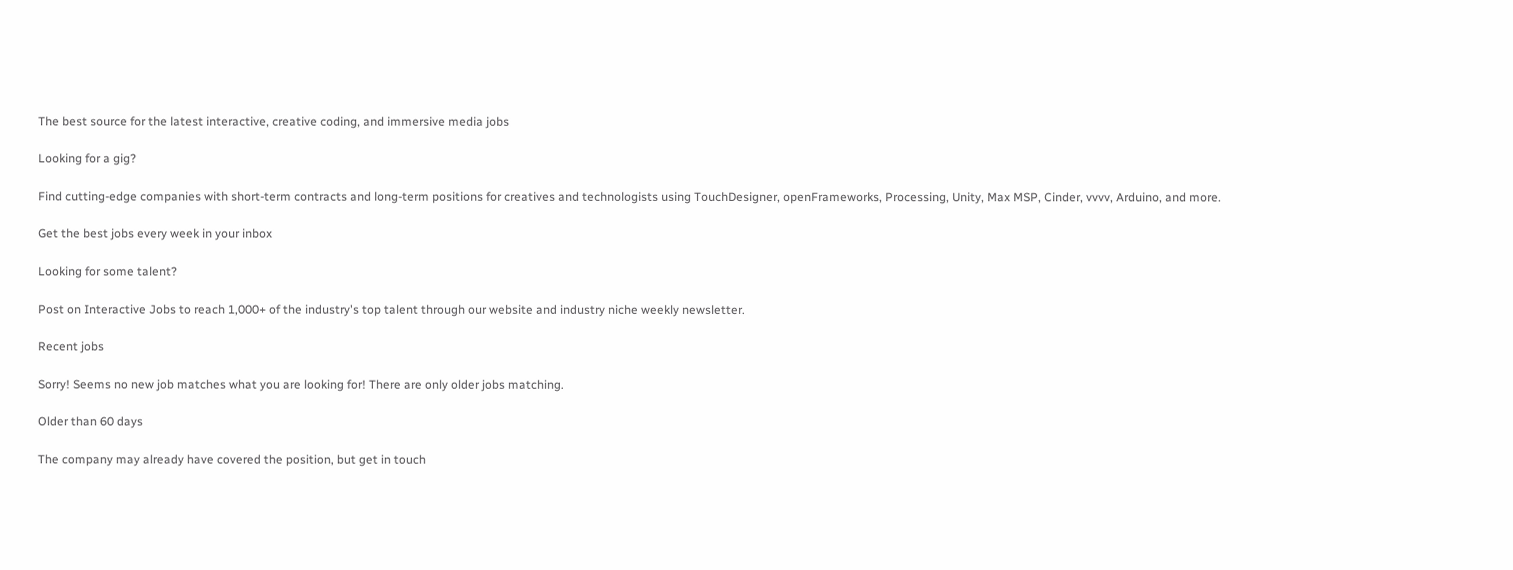The best source for the latest interactive, creative coding, and immersive media jobs

Looking for a gig?

Find cutting-edge companies with short-term contracts and long-term positions for creatives and technologists using TouchDesigner, openFrameworks, Processing, Unity, Max MSP, Cinder, vvvv, Arduino, and more.

Get the best jobs every week in your inbox

Looking for some talent?

Post on Interactive Jobs to reach 1,000+ of the industry's top talent through our website and industry niche weekly newsletter.

Recent jobs

Sorry! Seems no new job matches what you are looking for! There are only older jobs matching.

Older than 60 days

The company may already have covered the position, but get in touch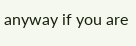anyway if you are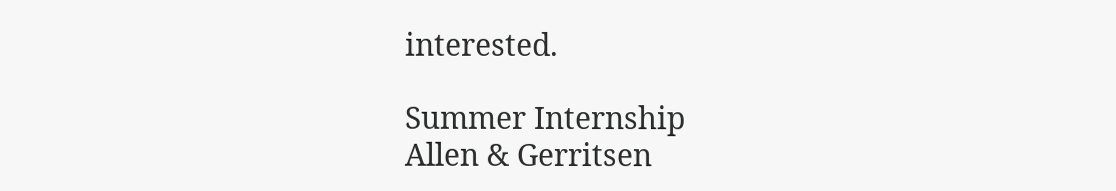interested.

Summer Internship
Allen & Gerritsen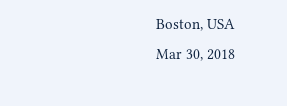Boston, USA
Mar 30, 2018